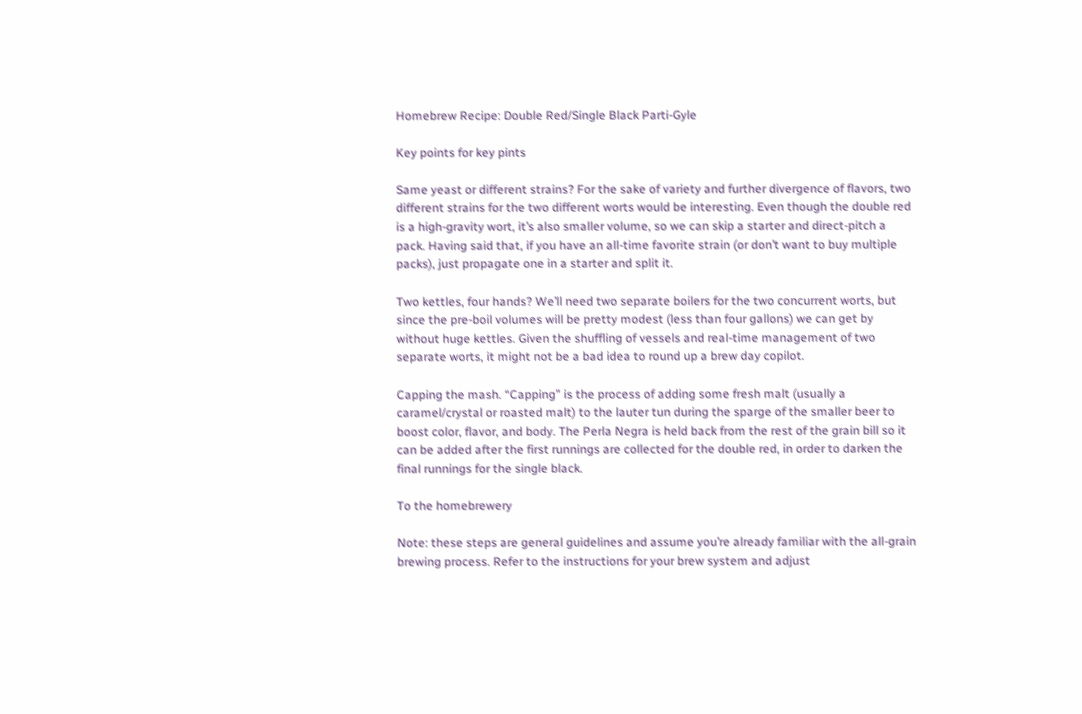Homebrew Recipe: Double Red/Single Black Parti-Gyle

Key points for key pints

Same yeast or different strains? For the sake of variety and further divergence of flavors, two different strains for the two different worts would be interesting. Even though the double red is a high-gravity wort, it’s also smaller volume, so we can skip a starter and direct-pitch a pack. Having said that, if you have an all-time favorite strain (or don’t want to buy multiple packs), just propagate one in a starter and split it.

Two kettles, four hands? We’ll need two separate boilers for the two concurrent worts, but since the pre-boil volumes will be pretty modest (less than four gallons) we can get by without huge kettles. Given the shuffling of vessels and real-time management of two separate worts, it might not be a bad idea to round up a brew day copilot.

Capping the mash. “Capping” is the process of adding some fresh malt (usually a caramel/crystal or roasted malt) to the lauter tun during the sparge of the smaller beer to boost color, flavor, and body. The Perla Negra is held back from the rest of the grain bill so it can be added after the first runnings are collected for the double red, in order to darken the final runnings for the single black.

To the homebrewery

Note: these steps are general guidelines and assume you’re already familiar with the all-grain brewing process. Refer to the instructions for your brew system and adjust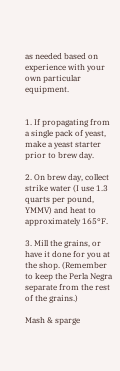as needed based on experience with your own particular equipment.


1. If propagating from a single pack of yeast, make a yeast starter prior to brew day.

2. On brew day, collect strike water (I use 1.3 quarts per pound, YMMV) and heat to approximately 165°F.

3. Mill the grains, or have it done for you at the shop. (Remember to keep the Perla Negra separate from the rest of the grains.)

Mash & sparge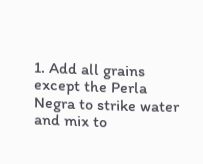1. Add all grains except the Perla Negra to strike water and mix to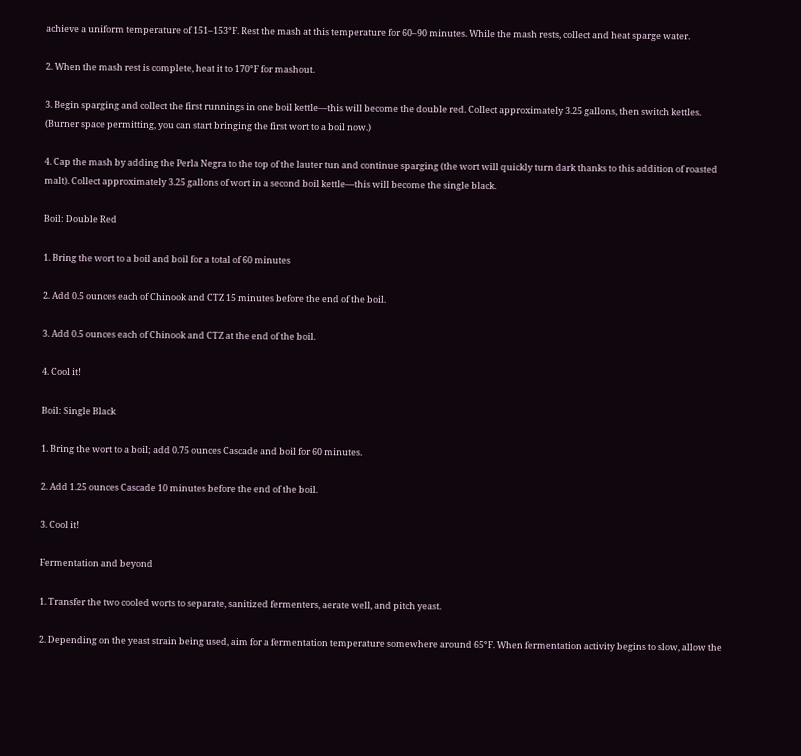achieve a uniform temperature of 151–153°F. Rest the mash at this temperature for 60–90 minutes. While the mash rests, collect and heat sparge water.

2. When the mash rest is complete, heat it to 170°F for mashout.

3. Begin sparging and collect the first runnings in one boil kettle—this will become the double red. Collect approximately 3.25 gallons, then switch kettles. (Burner space permitting, you can start bringing the first wort to a boil now.)

4. Cap the mash by adding the Perla Negra to the top of the lauter tun and continue sparging (the wort will quickly turn dark thanks to this addition of roasted malt). Collect approximately 3.25 gallons of wort in a second boil kettle—this will become the single black.

Boil: Double Red

1. Bring the wort to a boil and boil for a total of 60 minutes

2. Add 0.5 ounces each of Chinook and CTZ 15 minutes before the end of the boil.

3. Add 0.5 ounces each of Chinook and CTZ at the end of the boil.

4. Cool it!

Boil: Single Black

1. Bring the wort to a boil; add 0.75 ounces Cascade and boil for 60 minutes.

2. Add 1.25 ounces Cascade 10 minutes before the end of the boil.

3. Cool it!

Fermentation and beyond

1. Transfer the two cooled worts to separate, sanitized fermenters, aerate well, and pitch yeast.

2. Depending on the yeast strain being used, aim for a fermentation temperature somewhere around 65°F. When fermentation activity begins to slow, allow the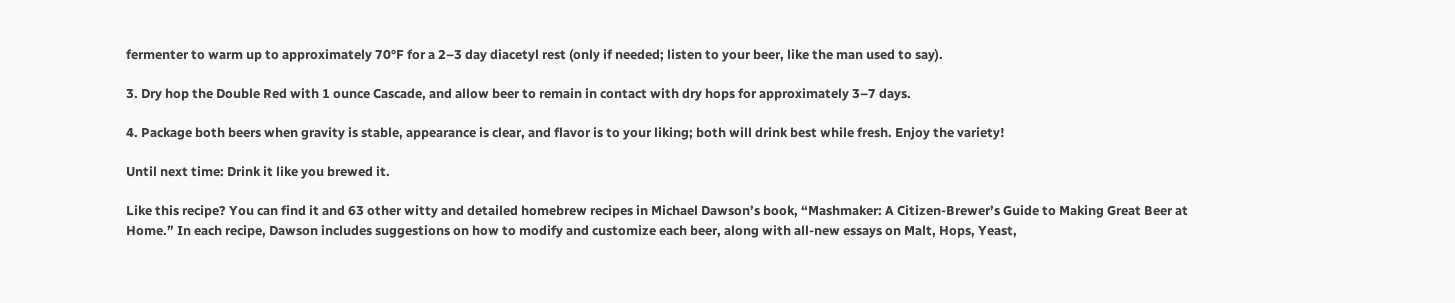fermenter to warm up to approximately 70°F for a 2–3 day diacetyl rest (only if needed; listen to your beer, like the man used to say).

3. Dry hop the Double Red with 1 ounce Cascade, and allow beer to remain in contact with dry hops for approximately 3–7 days.

4. Package both beers when gravity is stable, appearance is clear, and flavor is to your liking; both will drink best while fresh. Enjoy the variety!

Until next time: Drink it like you brewed it.

Like this recipe? You can find it and 63 other witty and detailed homebrew recipes in Michael Dawson’s book, “Mashmaker: A Citizen-Brewer’s Guide to Making Great Beer at Home.” In each recipe, Dawson includes suggestions on how to modify and customize each beer, along with all-new essays on Malt, Hops, Yeast,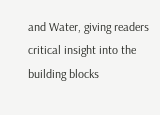and Water, giving readers critical insight into the building blocks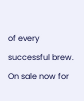of every successful brew. On sale now for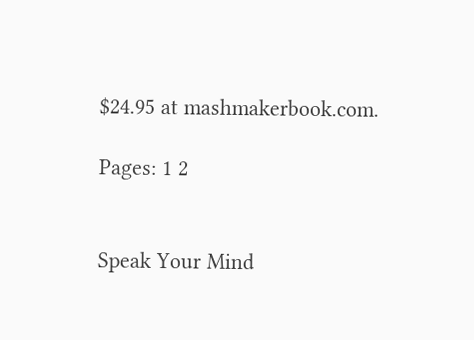$24.95 at mashmakerbook.com.

Pages: 1 2


Speak Your Mind